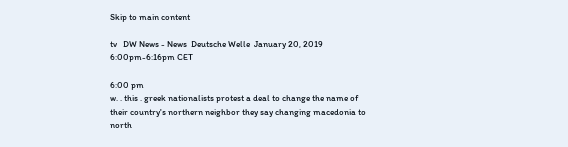Skip to main content

tv   DW News - News  Deutsche Welle  January 20, 2019 6:00pm-6:16pm CET

6:00 pm
w. . this . greek nationalists protest a deal to change the name of their country's northern neighbor they say changing macedonia to north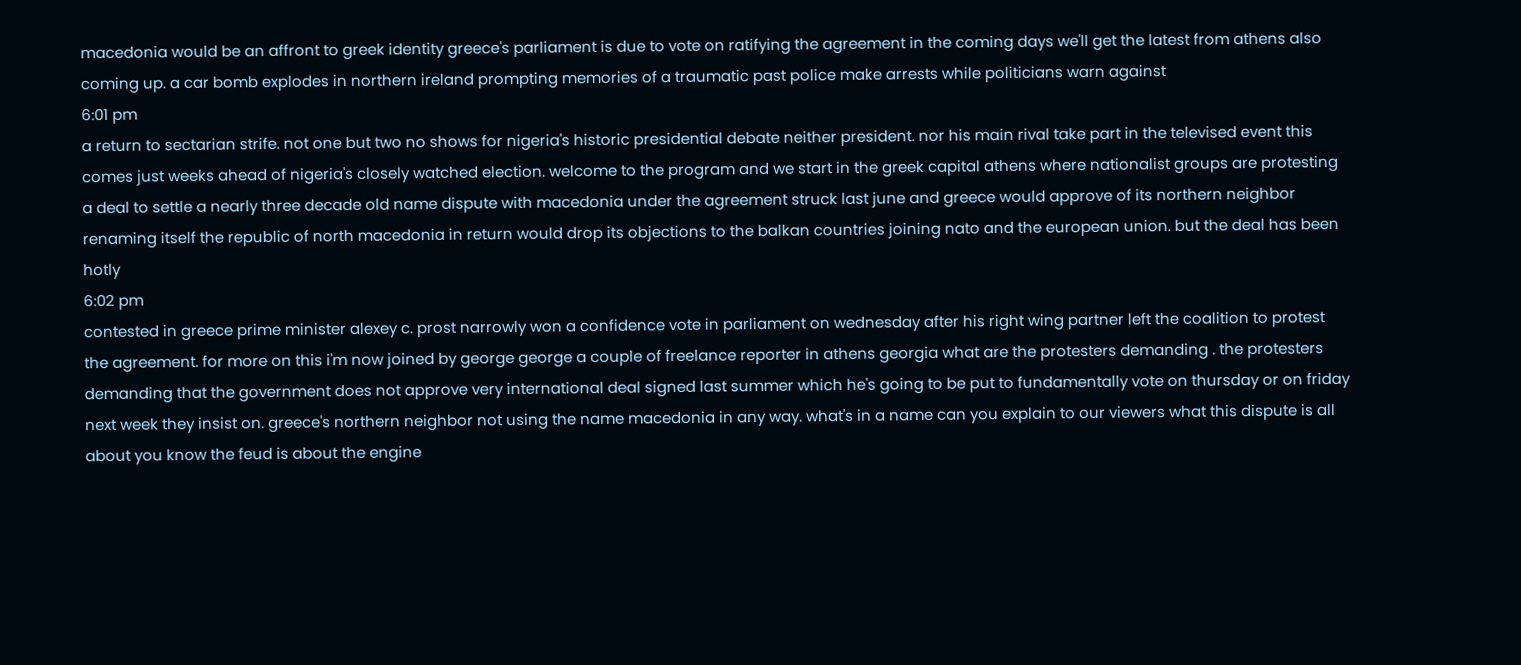macedonia would be an affront to greek identity greece's parliament is due to vote on ratifying the agreement in the coming days we'll get the latest from athens also coming up. a car bomb explodes in northern ireland prompting memories of a traumatic past police make arrests while politicians warn against
6:01 pm
a return to sectarian strife. not one but two no shows for nigeria's historic presidential debate neither president. nor his main rival take part in the televised event this comes just weeks ahead of nigeria's closely watched election. welcome to the program and we start in the greek capital athens where nationalist groups are protesting a deal to settle a nearly three decade old name dispute with macedonia under the agreement struck last june and greece would approve of its northern neighbor renaming itself the republic of north macedonia in return would drop its objections to the balkan countries joining nato and the european union. but the deal has been hotly
6:02 pm
contested in greece prime minister alexey c. prost narrowly won a confidence vote in parliament on wednesday after his right wing partner left the coalition to protest the agreement. for more on this i'm now joined by george george a couple of freelance reporter in athens georgia what are the protesters demanding . the protesters demanding that the government does not approve very international deal signed last summer which he's going to be put to fundamentally vote on thursday or on friday next week they insist on. greece's northern neighbor not using the name macedonia in any way. what's in a name can you explain to our viewers what this dispute is all about you know the feud is about the engine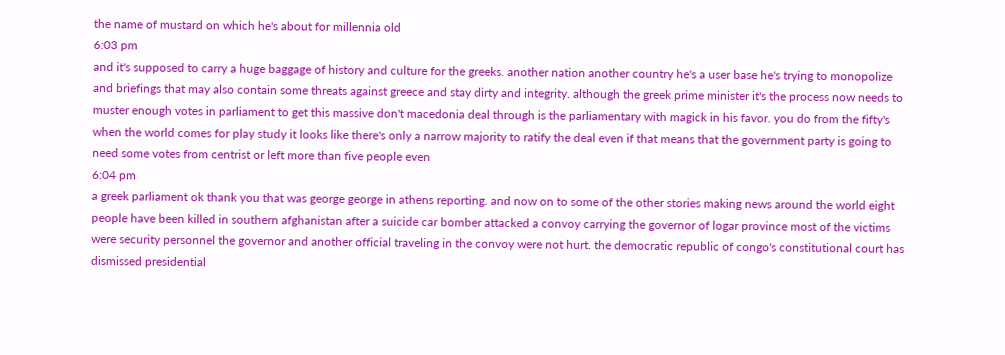the name of mustard on which he's about for millennia old
6:03 pm
and it's supposed to carry a huge baggage of history and culture for the greeks. another nation another country he's a user base he's trying to monopolize and briefings that may also contain some threats against greece and stay dirty and integrity. although the greek prime minister it's the process now needs to muster enough votes in parliament to get this massive don't macedonia deal through is the parliamentary with magick in his favor. you do from the fifty's when the world comes for play study it looks like there's only a narrow majority to ratify the deal even if that means that the government party is going to need some votes from centrist or left more than five people even
6:04 pm
a greek parliament ok thank you that was george george in athens reporting. and now on to some of the other stories making news around the world eight people have been killed in southern afghanistan after a suicide car bomber attacked a convoy carrying the governor of logar province most of the victims were security personnel the governor and another official traveling in the convoy were not hurt. the democratic republic of congo's constitutional court has dismissed presidential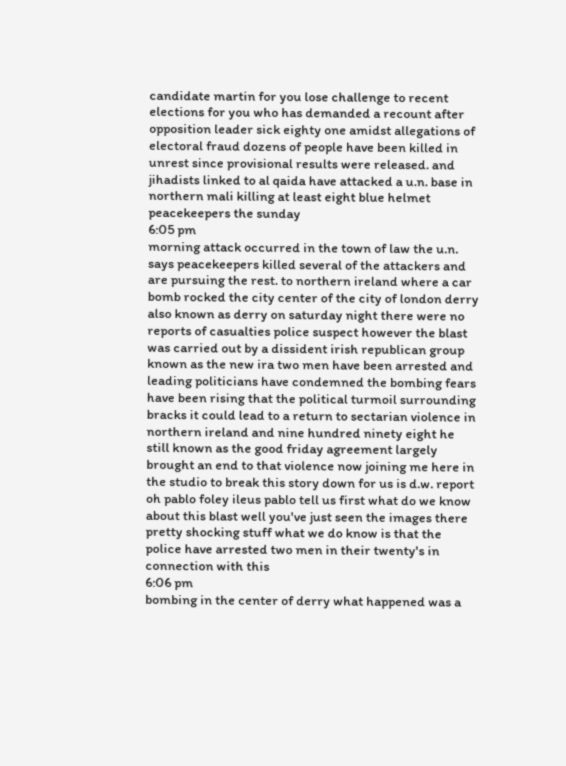candidate martin for you lose challenge to recent elections for you who has demanded a recount after opposition leader sick eighty one amidst allegations of electoral fraud dozens of people have been killed in unrest since provisional results were released. and jihadists linked to al qaida have attacked a u.n. base in northern mali killing at least eight blue helmet peacekeepers the sunday
6:05 pm
morning attack occurred in the town of law the u.n. says peacekeepers killed several of the attackers and are pursuing the rest. to northern ireland where a car bomb rocked the city center of the city of london derry also known as derry on saturday night there were no reports of casualties police suspect however the blast was carried out by a dissident irish republican group known as the new ira two men have been arrested and leading politicians have condemned the bombing fears have been rising that the political turmoil surrounding bracks it could lead to a return to sectarian violence in northern ireland and nine hundred ninety eight he still known as the good friday agreement largely brought an end to that violence now joining me here in the studio to break this story down for us is d.w. report oh pablo foley ileus pablo tell us first what do we know about this blast well you've just seen the images there pretty shocking stuff what we do know is that the police have arrested two men in their twenty's in connection with this
6:06 pm
bombing in the center of derry what happened was a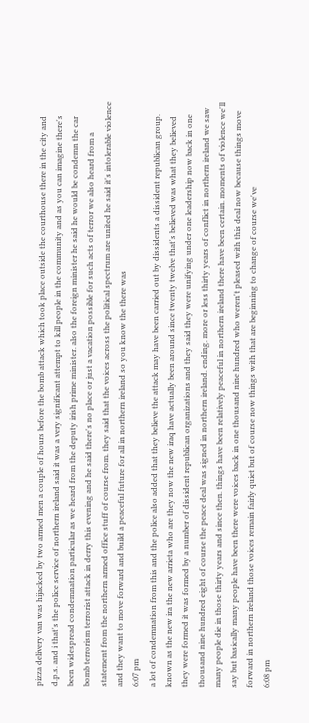pizza delivery van was hijacked by two armed men a couple of hours before the bomb attack which took place outside the courthouse there in the city and d.p.s. and i that's the police service of northern ireland said it was a very significant attempt to kill people in the community and as you can imagine there's been widespread condemnation particular as we heard from the deputy irish prime minister. also the foreign minister he said he would be condemn the car bomb terrorism terrorist attack in derry this evening and he said there's no place or just a vacation possible for such acts of terror we also heard from a statement from the northern armed office stuff of course from. they said that the voices across the political spectrum are united he said it's intolerable violence and they want to move forward and build a peaceful future for all in northern ireland so you know the there was
6:07 pm
a lot of condemnation from this and the police also added that they believe the attack may have been carried out by dissidents a dissident republican group. known as the new ira the new arrieta who are they now the new iraq have actually been around since twenty twelve that's believed was what they believed they were formed it was formed by a number of dissident republican organizations and they said they were unifying under one leadership now back in one thousand nine hundred eight of course the peace deal was signed in northern ireland. ending. more or less thirty years of conflict in northern ireland we saw many people die in those thirty years and since then. things have been relatively peaceful in northern ireland there have been certain. moments of violence we'll say but basically many people have been there were voices back in one thousand nine hundred who weren't pleased with this deal now because things move forward in northern ireland those voices remain fairly quiet but of course now things with that are beginning to change of course we've
6:08 pm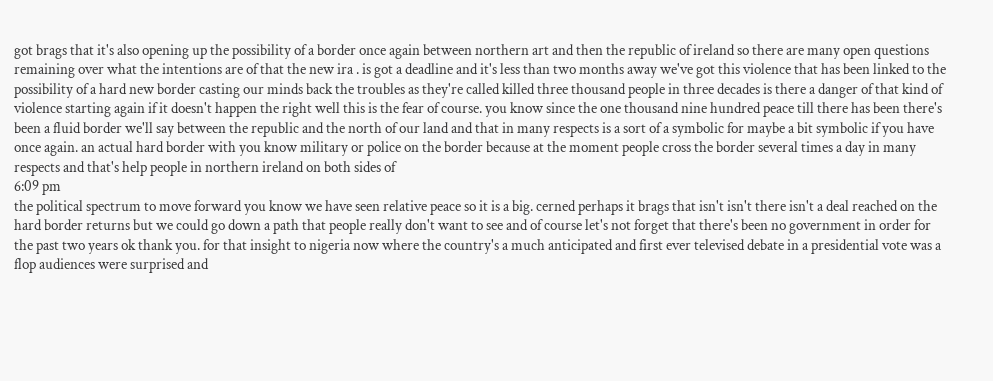got brags that it's also opening up the possibility of a border once again between northern art and then the republic of ireland so there are many open questions remaining over what the intentions are of that the new ira . is got a deadline and it's less than two months away we've got this violence that has been linked to the possibility of a hard new border casting our minds back the troubles as they're called killed three thousand people in three decades is there a danger of that kind of violence starting again if it doesn't happen the right well this is the fear of course. you know since the one thousand nine hundred peace till there has been there's been a fluid border we'll say between the republic and the north of our land and that in many respects is a sort of a symbolic for maybe a bit symbolic if you have once again. an actual hard border with you know military or police on the border because at the moment people cross the border several times a day in many respects and that's help people in northern ireland on both sides of
6:09 pm
the political spectrum to move forward you know we have seen relative peace so it is a big. cerned perhaps it brags that isn't isn't there isn't a deal reached on the hard border returns but we could go down a path that people really don't want to see and of course let's not forget that there's been no government in order for the past two years ok thank you. for that insight to nigeria now where the country's a much anticipated and first ever televised debate in a presidential vote was a flop audiences were surprised and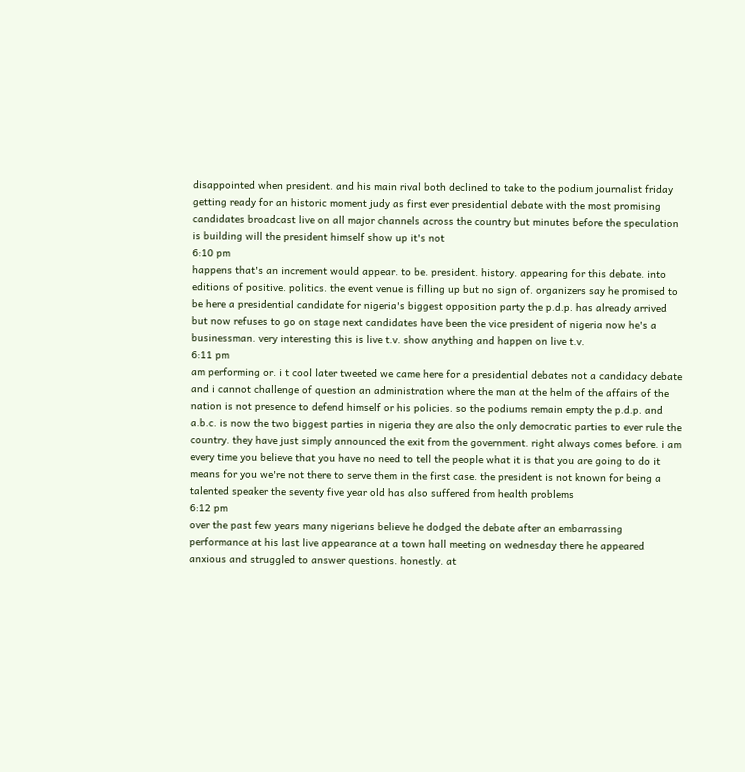disappointed when president. and his main rival both declined to take to the podium journalist friday getting ready for an historic moment judy as first ever presidential debate with the most promising candidates broadcast live on all major channels across the country but minutes before the speculation is building will the president himself show up it's not
6:10 pm
happens that's an increment would appear. to be. president. history. appearing for this debate. into editions of positive. politics. the event venue is filling up but no sign of. organizers say he promised to be here a presidential candidate for nigeria's biggest opposition party the p.d.p. has already arrived but now refuses to go on stage next candidates have been the vice president of nigeria now he's a businessman. very interesting this is live t.v. show anything and happen on live t.v.
6:11 pm
am performing or. i t cool later tweeted we came here for a presidential debates not a candidacy debate and i cannot challenge of question an administration where the man at the helm of the affairs of the nation is not presence to defend himself or his policies. so the podiums remain empty the p.d.p. and a.b.c. is now the two biggest parties in nigeria they are also the only democratic parties to ever rule the country. they have just simply announced the exit from the government. right always comes before. i am every time you believe that you have no need to tell the people what it is that you are going to do it means for you we're not there to serve them in the first case. the president is not known for being a talented speaker the seventy five year old has also suffered from health problems
6:12 pm
over the past few years many nigerians believe he dodged the debate after an embarrassing performance at his last live appearance at a town hall meeting on wednesday there he appeared anxious and struggled to answer questions. honestly. at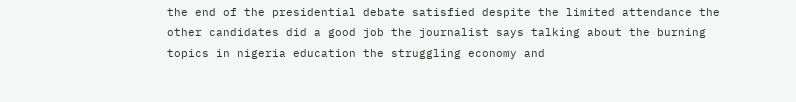the end of the presidential debate satisfied despite the limited attendance the other candidates did a good job the journalist says talking about the burning topics in nigeria education the struggling economy and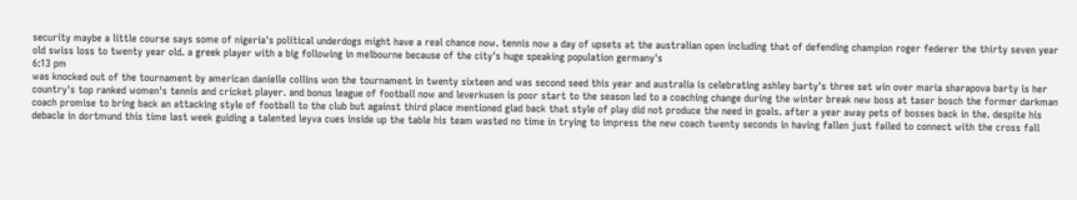security maybe a little course says some of nigeria's political underdogs might have a real chance now. tennis now a day of upsets at the australian open including that of defending champion roger federer the thirty seven year old swiss loss to twenty year old. a greek player with a big following in melbourne because of the city's huge speaking population germany's
6:13 pm
was knocked out of the tournament by american danielle collins won the tournament in twenty sixteen and was second seed this year and australia is celebrating ashley barty's three set win over maria sharapova barty is her country's top ranked women's tennis and cricket player. and bonus league of football now and leverkusen is poor start to the season led to a coaching change during the winter break new boss at taser bosch the former darkman coach promise to bring back an attacking style of football to the club but against third place mentioned glad back that style of play did not produce the need in goals. after a year away pets of bosses back in the. despite his debacle in dortmund this time last week guiding a talented leyva cues inside up the table his team wasted no time in trying to impress the new coach twenty seconds in having fallen just failed to connect with the cross fall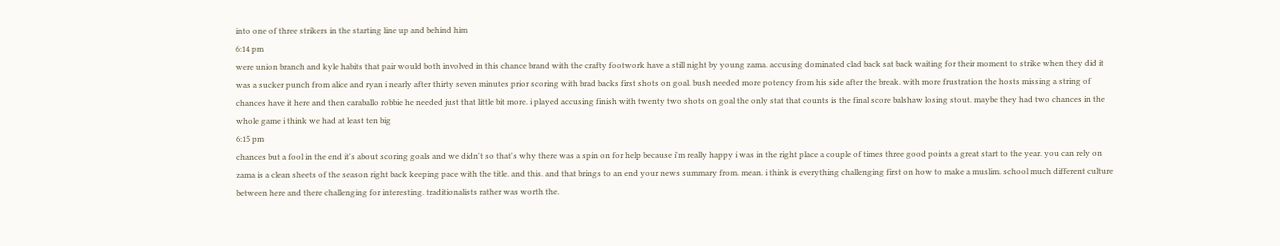into one of three strikers in the starting line up and behind him
6:14 pm
were union branch and kyle habits that pair would both involved in this chance brand with the crafty footwork have a still night by young zama. accusing dominated clad back sat back waiting for their moment to strike when they did it was a sucker punch from alice and ryan i nearly after thirty seven minutes prior scoring with brad backs first shots on goal. bush needed more potency from his side after the break. with more frustration the hosts missing a string of chances have it here and then caraballo robbie he needed just that little bit more. i played accusing finish with twenty two shots on goal the only stat that counts is the final score balshaw losing stout. maybe they had two chances in the whole game i think we had at least ten big
6:15 pm
chances but a fool in the end it's about scoring goals and we didn't so that's why there was a spin on for help because i'm really happy i was in the right place a couple of times three good points a great start to the year. you can rely on zama is a clean sheets of the season right back keeping pace with the title. and this. and that brings to an end your news summary from. mean. i think is everything challenging first on how to make a muslim. school much different culture between here and there challenging for interesting. traditionalists rather was worth the.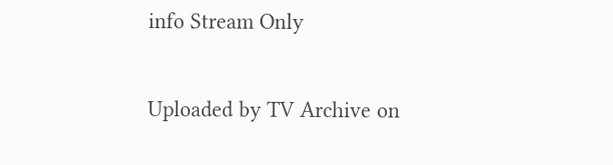info Stream Only

Uploaded by TV Archive on